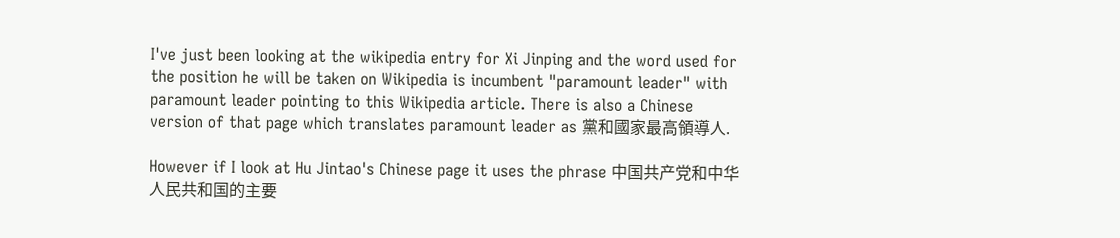I've just been looking at the wikipedia entry for Xi Jinping and the word used for the position he will be taken on Wikipedia is incumbent "paramount leader" with paramount leader pointing to this Wikipedia article. There is also a Chinese version of that page which translates paramount leader as 黨和國家最高領導人.

However if I look at Hu Jintao's Chinese page it uses the phrase 中国共产党和中华人民共和国的主要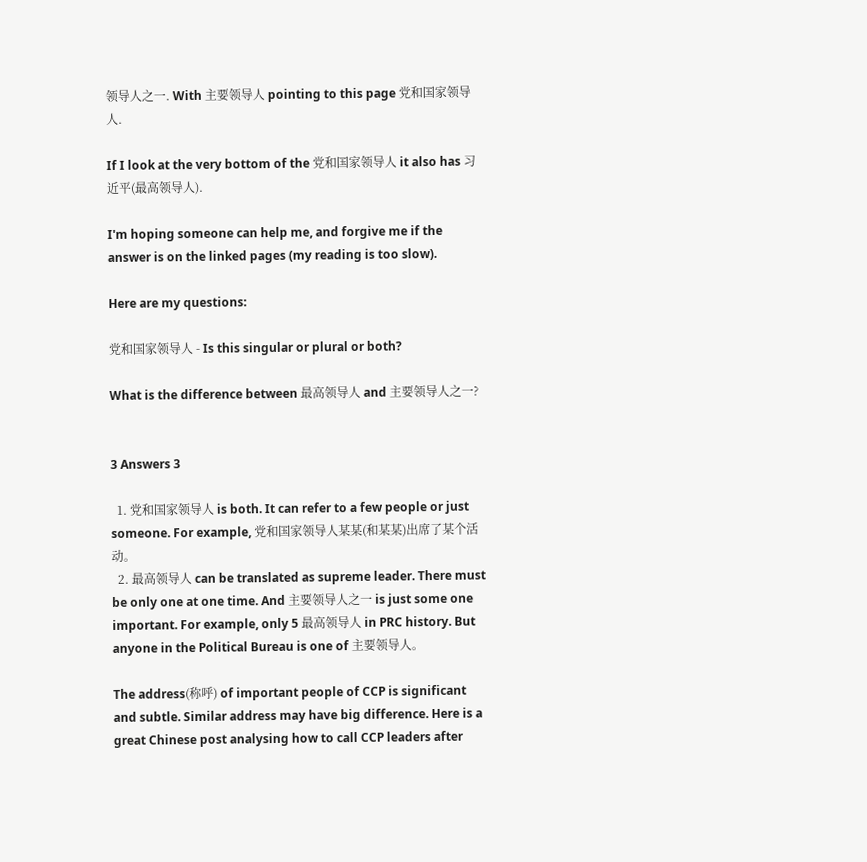领导人之一. With 主要领导人 pointing to this page 党和国家领导人.

If I look at the very bottom of the 党和国家领导人 it also has 习近平(最高领导人).

I'm hoping someone can help me, and forgive me if the answer is on the linked pages (my reading is too slow).

Here are my questions:

党和国家领导人 - Is this singular or plural or both?

What is the difference between 最高领导人 and 主要领导人之一?


3 Answers 3

  1. 党和国家领导人 is both. It can refer to a few people or just someone. For example, 党和国家领导人某某(和某某)出席了某个活动。
  2. 最高领导人 can be translated as supreme leader. There must be only one at one time. And 主要领导人之一 is just some one important. For example, only 5 最高领导人 in PRC history. But anyone in the Political Bureau is one of 主要领导人。

The address(称呼) of important people of CCP is significant and subtle. Similar address may have big difference. Here is a great Chinese post analysing how to call CCP leaders after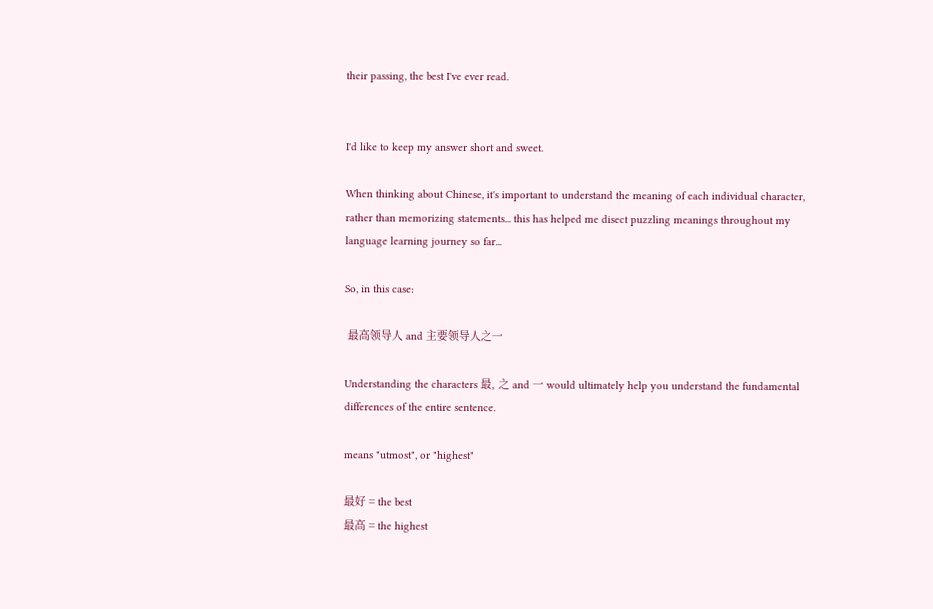their passing, the best I've ever read.


I'd like to keep my answer short and sweet.

When thinking about Chinese, it's important to understand the meaning of each individual character, rather than memorizing statements... this has helped me disect puzzling meanings throughout my language learning journey so far...

So, in this case:

 最高领导人 and 主要领导人之一

Understanding the characters 最, 之 and 一 would ultimately help you understand the fundamental differences of the entire sentence.

means "utmost", or "highest"

最好 = the best
最高 = the highest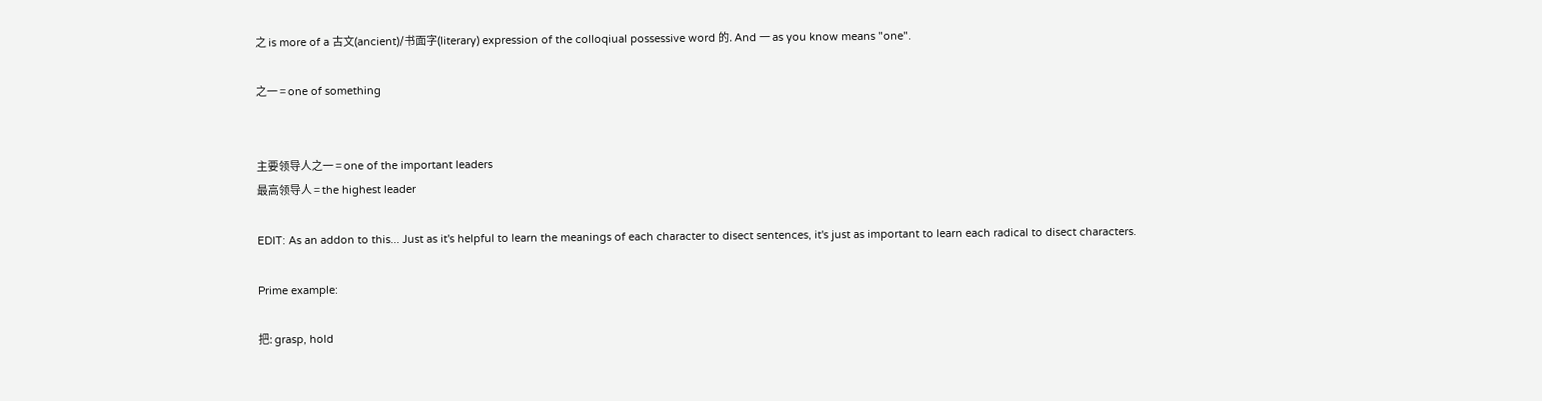之 is more of a 古文(ancient)/书面字(literary) expression of the colloqiual possessive word 的. And 一 as you know means "one".

之一 = one of something


主要领导人之一 = one of the important leaders
最高领导人 = the highest leader

EDIT: As an addon to this... Just as it's helpful to learn the meanings of each character to disect sentences, it's just as important to learn each radical to disect characters.

Prime example:

把: grasp, hold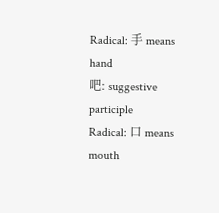Radical: 手 means hand
吧: suggestive participle
Radical: 口 means mouth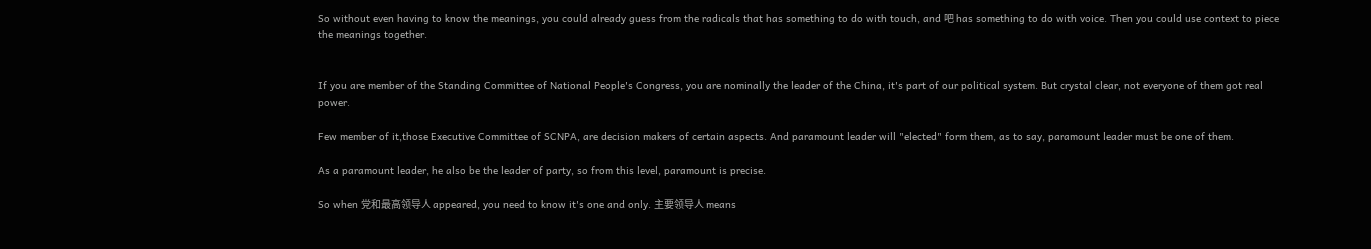So without even having to know the meanings, you could already guess from the radicals that has something to do with touch, and 吧 has something to do with voice. Then you could use context to piece the meanings together.


If you are member of the Standing Committee of National People's Congress, you are nominally the leader of the China, it's part of our political system. But crystal clear, not everyone of them got real power.

Few member of it,those Executive Committee of SCNPA, are decision makers of certain aspects. And paramount leader will "elected" form them, as to say, paramount leader must be one of them.

As a paramount leader, he also be the leader of party, so from this level, paramount is precise.

So when 党和最高领导人 appeared, you need to know it's one and only. 主要领导人 means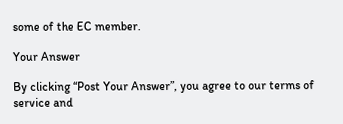some of the EC member.

Your Answer

By clicking “Post Your Answer”, you agree to our terms of service and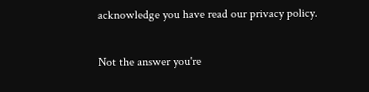acknowledge you have read our privacy policy.

Not the answer you're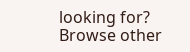looking for? Browse other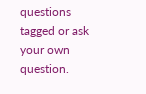questions tagged or ask your own question.